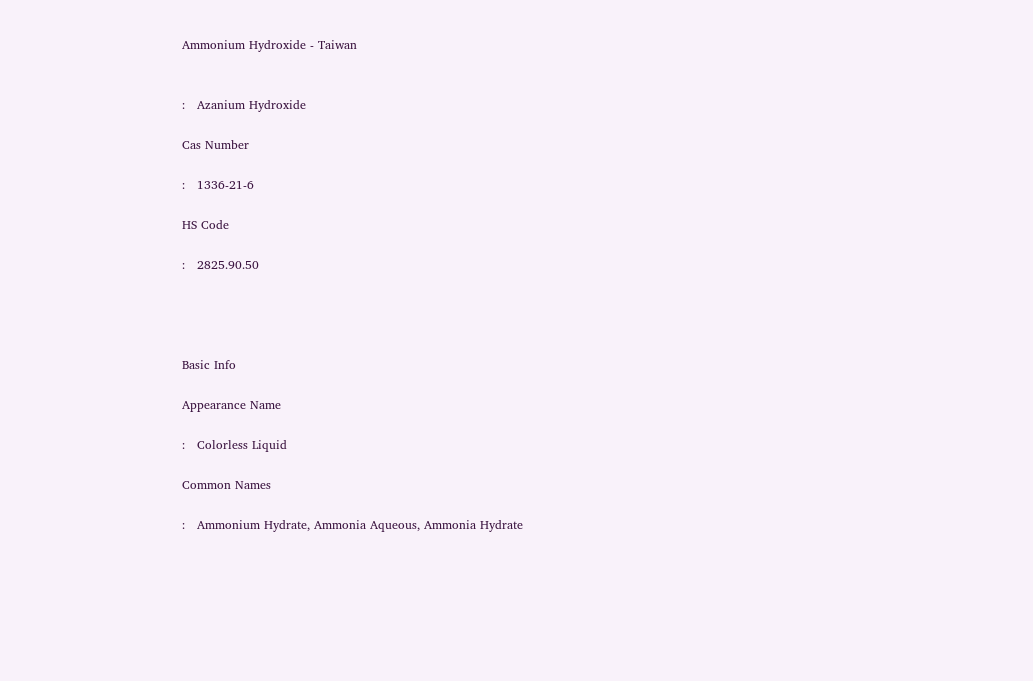Ammonium Hydroxide - Taiwan


:   Azanium Hydroxide

Cas Number

:   1336-21-6

HS Code

:   2825.90.50




Basic Info

Appearance Name

:   Colorless Liquid

Common Names

:   Ammonium Hydrate, Ammonia Aqueous, Ammonia Hydrate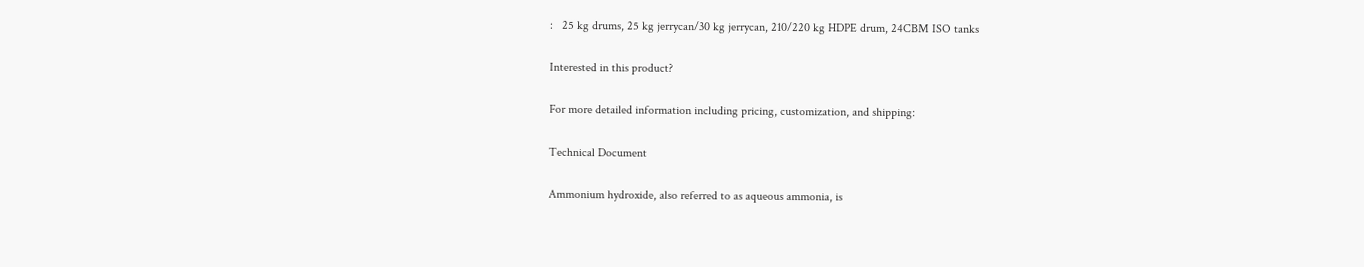:   25 kg drums, 25 kg jerrycan/30 kg jerrycan, 210/220 kg HDPE drum, 24CBM ISO tanks

Interested in this product?

For more detailed information including pricing, customization, and shipping:

Technical Document

Ammonium hydroxide, also referred to as aqueous ammonia, is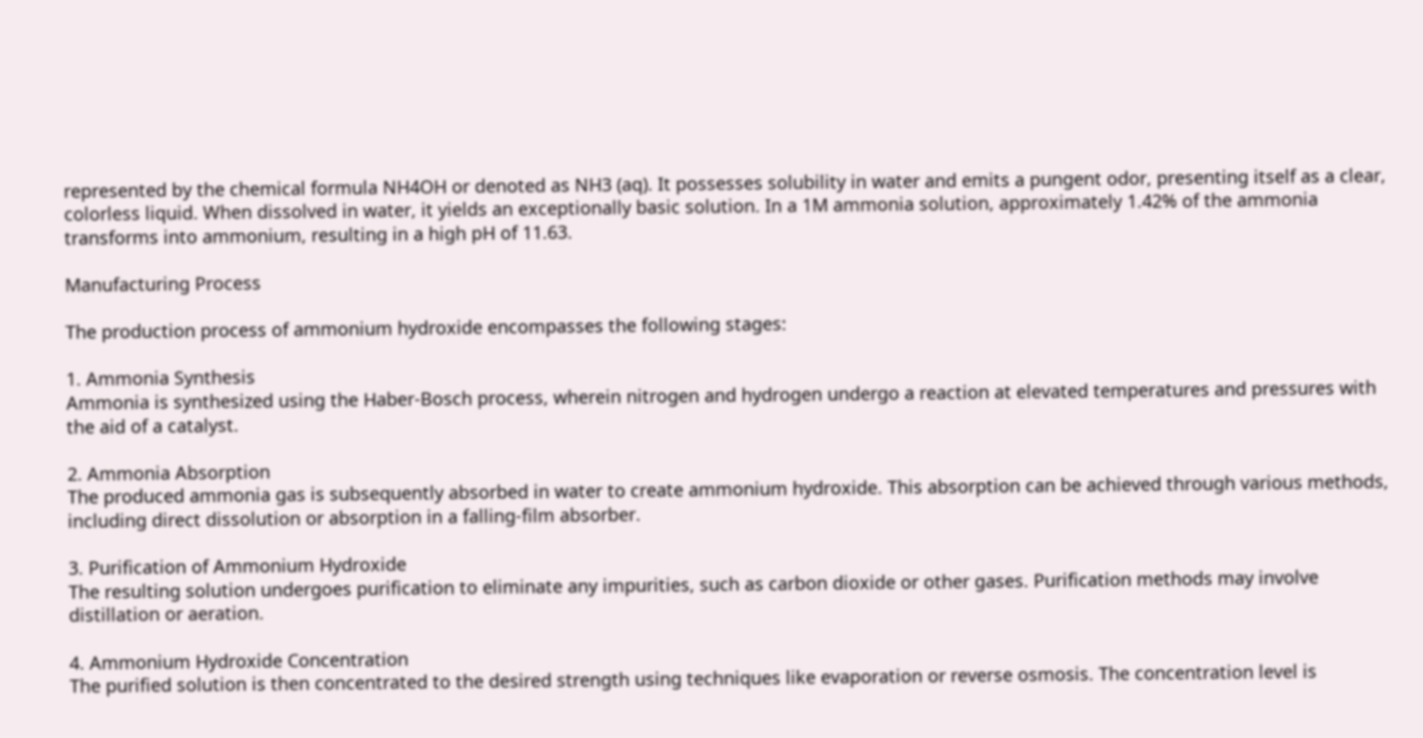represented by the chemical formula NH4OH or denoted as NH3 (aq). It possesses solubility in water and emits a pungent odor, presenting itself as a clear, colorless liquid. When dissolved in water, it yields an exceptionally basic solution. In a 1M ammonia solution, approximately 1.42% of the ammonia transforms into ammonium, resulting in a high pH of 11.63.

Manufacturing Process

The production process of ammonium hydroxide encompasses the following stages:

1. Ammonia Synthesis
Ammonia is synthesized using the Haber-Bosch process, wherein nitrogen and hydrogen undergo a reaction at elevated temperatures and pressures with the aid of a catalyst.

2. Ammonia Absorption
The produced ammonia gas is subsequently absorbed in water to create ammonium hydroxide. This absorption can be achieved through various methods, including direct dissolution or absorption in a falling-film absorber.

3. Purification of Ammonium Hydroxide
The resulting solution undergoes purification to eliminate any impurities, such as carbon dioxide or other gases. Purification methods may involve distillation or aeration.

4. Ammonium Hydroxide Concentration
The purified solution is then concentrated to the desired strength using techniques like evaporation or reverse osmosis. The concentration level is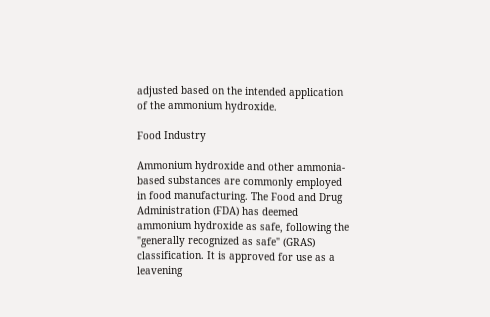adjusted based on the intended application of the ammonium hydroxide.

Food Industry

Ammonium hydroxide and other ammonia-based substances are commonly employed in food manufacturing. The Food and Drug Administration (FDA) has deemed ammonium hydroxide as safe, following the "generally recognized as safe" (GRAS) classification. It is approved for use as a leavening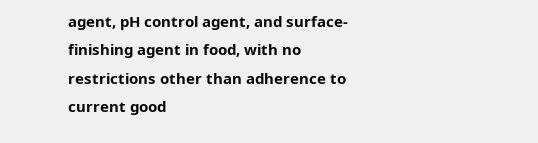agent, pH control agent, and surface-finishing agent in food, with no restrictions other than adherence to current good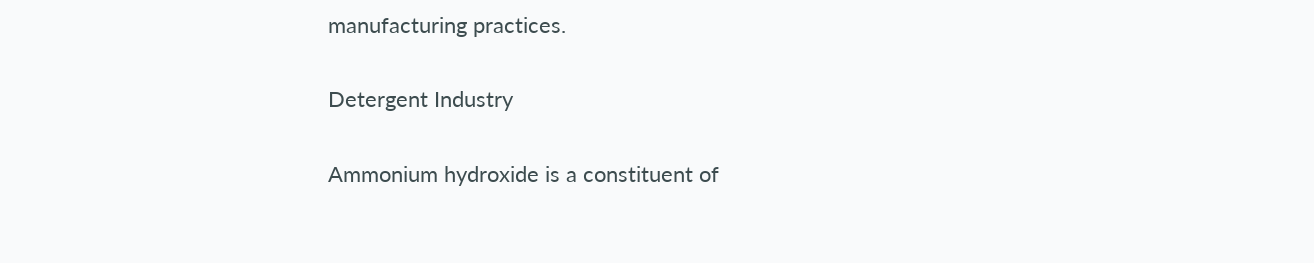manufacturing practices.

Detergent Industry

Ammonium hydroxide is a constituent of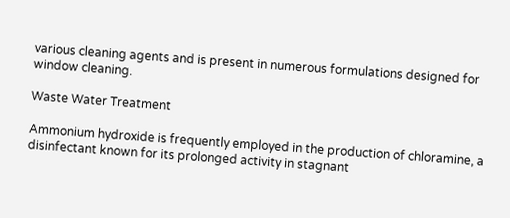various cleaning agents and is present in numerous formulations designed for window cleaning.

Waste Water Treatment

Ammonium hydroxide is frequently employed in the production of chloramine, a disinfectant known for its prolonged activity in stagnant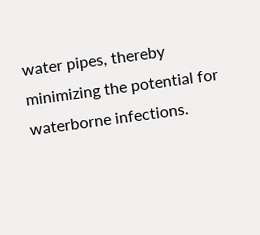water pipes, thereby minimizing the potential for waterborne infections.